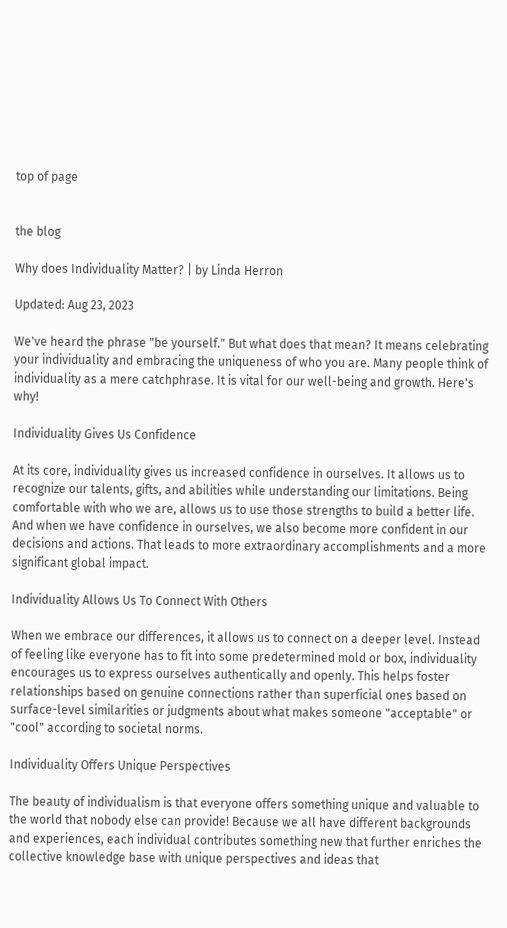top of page


the blog

Why does Individuality Matter? | by Linda Herron

Updated: Aug 23, 2023

We've heard the phrase "be yourself." But what does that mean? It means celebrating your individuality and embracing the uniqueness of who you are. Many people think of individuality as a mere catchphrase. It is vital for our well-being and growth. Here's why!

Individuality Gives Us Confidence

At its core, individuality gives us increased confidence in ourselves. It allows us to recognize our talents, gifts, and abilities while understanding our limitations. Being comfortable with who we are, allows us to use those strengths to build a better life. And when we have confidence in ourselves, we also become more confident in our decisions and actions. That leads to more extraordinary accomplishments and a more significant global impact.

Individuality Allows Us To Connect With Others

When we embrace our differences, it allows us to connect on a deeper level. Instead of feeling like everyone has to fit into some predetermined mold or box, individuality encourages us to express ourselves authentically and openly. This helps foster relationships based on genuine connections rather than superficial ones based on surface-level similarities or judgments about what makes someone "acceptable" or "cool" according to societal norms.

Individuality Offers Unique Perspectives

The beauty of individualism is that everyone offers something unique and valuable to the world that nobody else can provide! Because we all have different backgrounds and experiences, each individual contributes something new that further enriches the collective knowledge base with unique perspectives and ideas that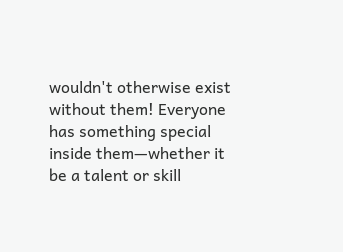wouldn't otherwise exist without them! Everyone has something special inside them—whether it be a talent or skill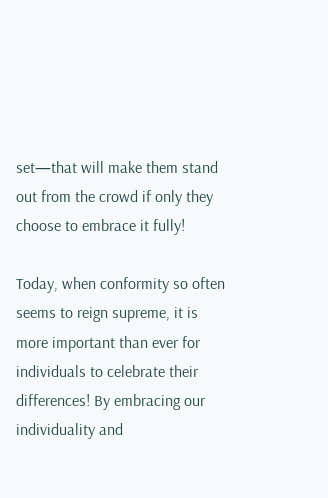set—that will make them stand out from the crowd if only they choose to embrace it fully!

Today, when conformity so often seems to reign supreme, it is more important than ever for individuals to celebrate their differences! By embracing our individuality and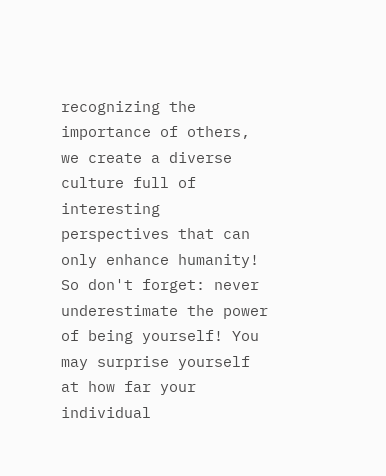recognizing the importance of others, we create a diverse culture full of interesting perspectives that can only enhance humanity! So don't forget: never underestimate the power of being yourself! You may surprise yourself at how far your individual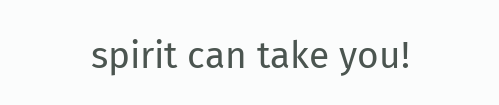spirit can take you!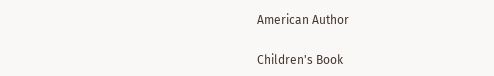American Author

Children's Book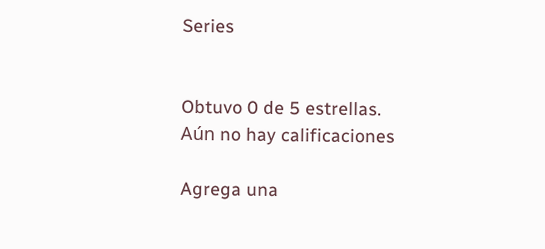Series


Obtuvo 0 de 5 estrellas.
Aún no hay calificaciones

Agrega una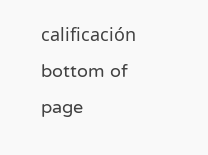calificación
bottom of page